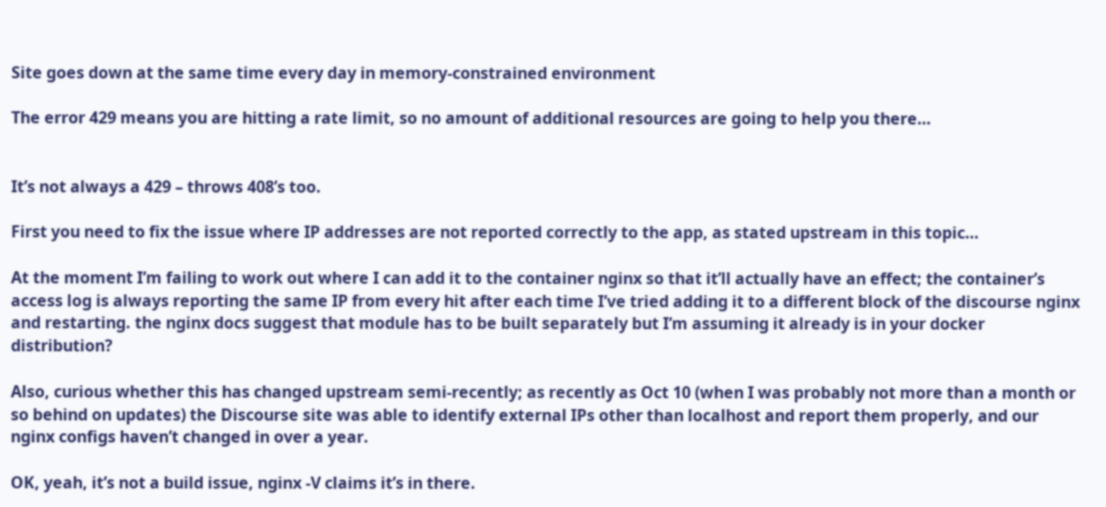Site goes down at the same time every day in memory-constrained environment

The error 429 means you are hitting a rate limit, so no amount of additional resources are going to help you there…


It’s not always a 429 – throws 408’s too.

First you need to fix the issue where IP addresses are not reported correctly to the app, as stated upstream in this topic…

At the moment I’m failing to work out where I can add it to the container nginx so that it’ll actually have an effect; the container’s access log is always reporting the same IP from every hit after each time I’ve tried adding it to a different block of the discourse nginx and restarting. the nginx docs suggest that module has to be built separately but I’m assuming it already is in your docker distribution?

Also, curious whether this has changed upstream semi-recently; as recently as Oct 10 (when I was probably not more than a month or so behind on updates) the Discourse site was able to identify external IPs other than localhost and report them properly, and our nginx configs haven’t changed in over a year.

OK, yeah, it’s not a build issue, nginx -V claims it’s in there.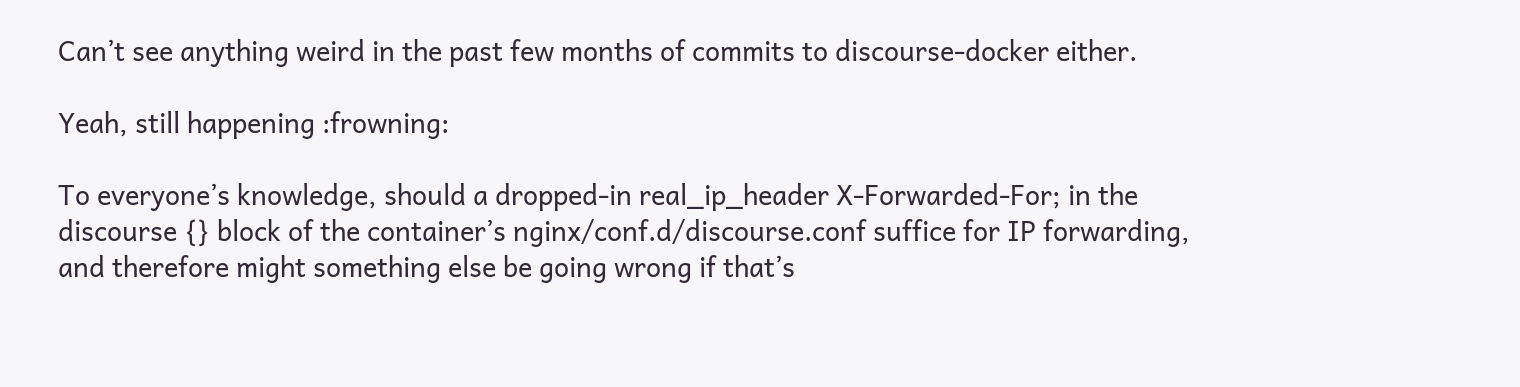Can’t see anything weird in the past few months of commits to discourse-docker either.

Yeah, still happening :frowning:

To everyone’s knowledge, should a dropped-in real_ip_header X-Forwarded-For; in the discourse {} block of the container’s nginx/conf.d/discourse.conf suffice for IP forwarding, and therefore might something else be going wrong if that’s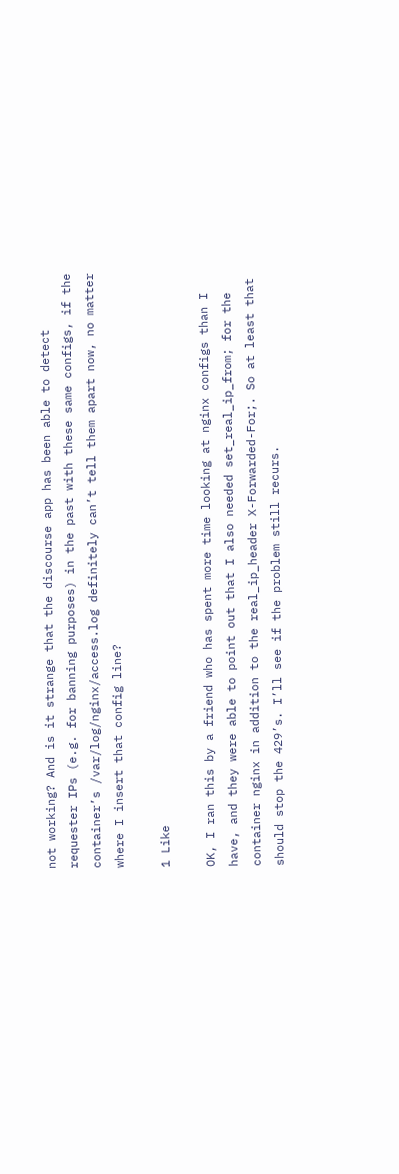not working? And is it strange that the discourse app has been able to detect requester IPs (e.g. for banning purposes) in the past with these same configs, if the container’s /var/log/nginx/access.log definitely can’t tell them apart now, no matter where I insert that config line?

1 Like

OK, I ran this by a friend who has spent more time looking at nginx configs than I have, and they were able to point out that I also needed set_real_ip_from; for the container nginx in addition to the real_ip_header X-Forwarded-For;. So at least that should stop the 429’s. I’ll see if the problem still recurs.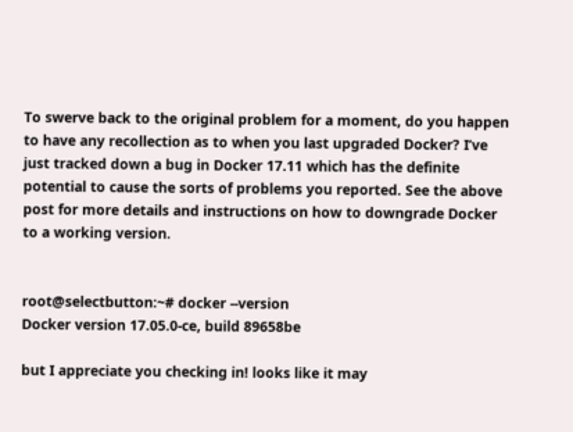To swerve back to the original problem for a moment, do you happen to have any recollection as to when you last upgraded Docker? I’ve just tracked down a bug in Docker 17.11 which has the definite potential to cause the sorts of problems you reported. See the above post for more details and instructions on how to downgrade Docker to a working version.


root@selectbutton:~# docker --version
Docker version 17.05.0-ce, build 89658be

but I appreciate you checking in! looks like it may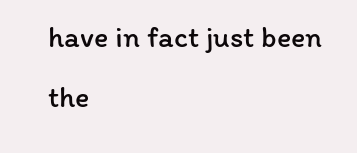have in fact just been the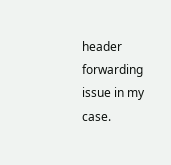header forwarding issue in my case.